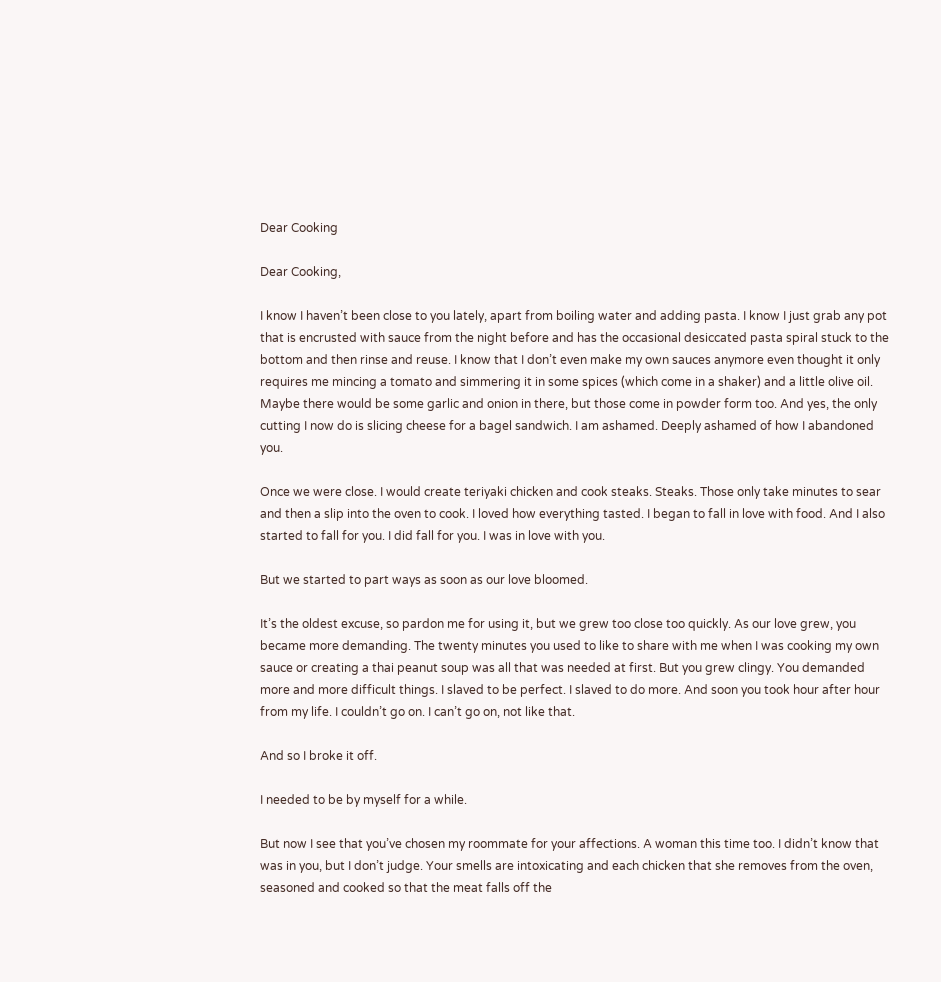Dear Cooking

Dear Cooking,

I know I haven’t been close to you lately, apart from boiling water and adding pasta. I know I just grab any pot that is encrusted with sauce from the night before and has the occasional desiccated pasta spiral stuck to the bottom and then rinse and reuse. I know that I don’t even make my own sauces anymore even thought it only requires me mincing a tomato and simmering it in some spices (which come in a shaker) and a little olive oil. Maybe there would be some garlic and onion in there, but those come in powder form too. And yes, the only cutting I now do is slicing cheese for a bagel sandwich. I am ashamed. Deeply ashamed of how I abandoned you.

Once we were close. I would create teriyaki chicken and cook steaks. Steaks. Those only take minutes to sear and then a slip into the oven to cook. I loved how everything tasted. I began to fall in love with food. And I also started to fall for you. I did fall for you. I was in love with you.

But we started to part ways as soon as our love bloomed.

It’s the oldest excuse, so pardon me for using it, but we grew too close too quickly. As our love grew, you became more demanding. The twenty minutes you used to like to share with me when I was cooking my own sauce or creating a thai peanut soup was all that was needed at first. But you grew clingy. You demanded more and more difficult things. I slaved to be perfect. I slaved to do more. And soon you took hour after hour from my life. I couldn’t go on. I can’t go on, not like that.

And so I broke it off.

I needed to be by myself for a while.

But now I see that you’ve chosen my roommate for your affections. A woman this time too. I didn’t know that was in you, but I don’t judge. Your smells are intoxicating and each chicken that she removes from the oven, seasoned and cooked so that the meat falls off the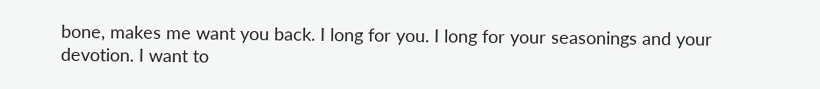bone, makes me want you back. I long for you. I long for your seasonings and your devotion. I want to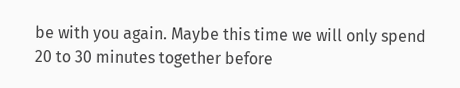be with you again. Maybe this time we will only spend 20 to 30 minutes together before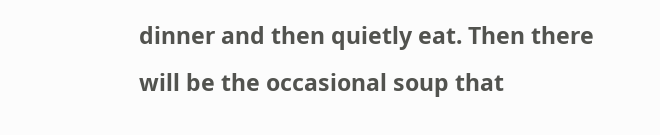dinner and then quietly eat. Then there will be the occasional soup that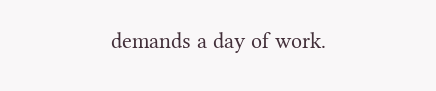demands a day of work.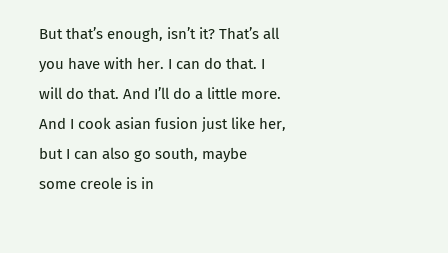But that’s enough, isn’t it? That’s all you have with her. I can do that. I will do that. And I’ll do a little more. And I cook asian fusion just like her, but I can also go south, maybe some creole is in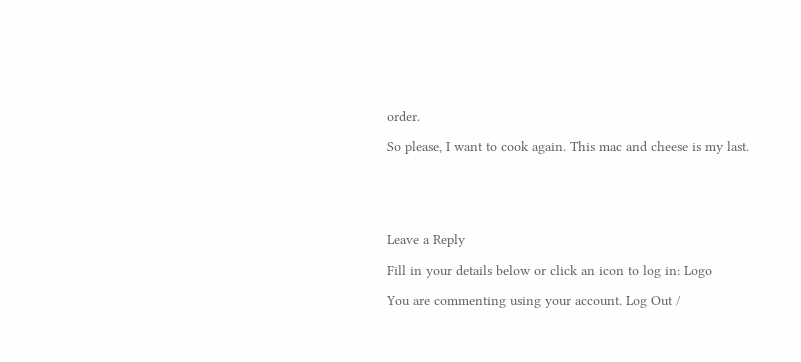order.

So please, I want to cook again. This mac and cheese is my last.





Leave a Reply

Fill in your details below or click an icon to log in: Logo

You are commenting using your account. Log Out /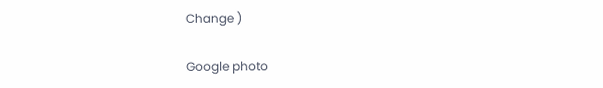Change )

Google photo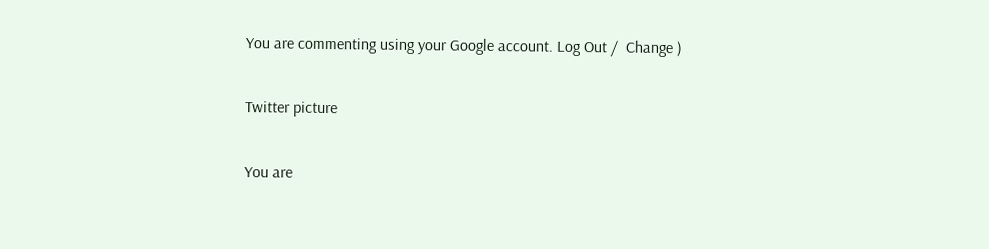You are commenting using your Google account. Log Out /  Change )

Twitter picture

You are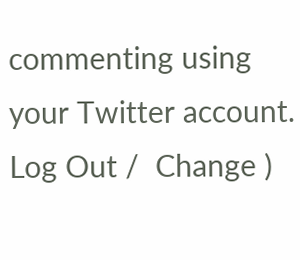commenting using your Twitter account. Log Out /  Change )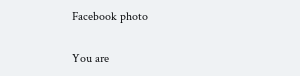Facebook photo

You are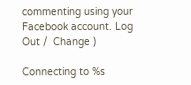commenting using your Facebook account. Log Out /  Change )

Connecting to %s